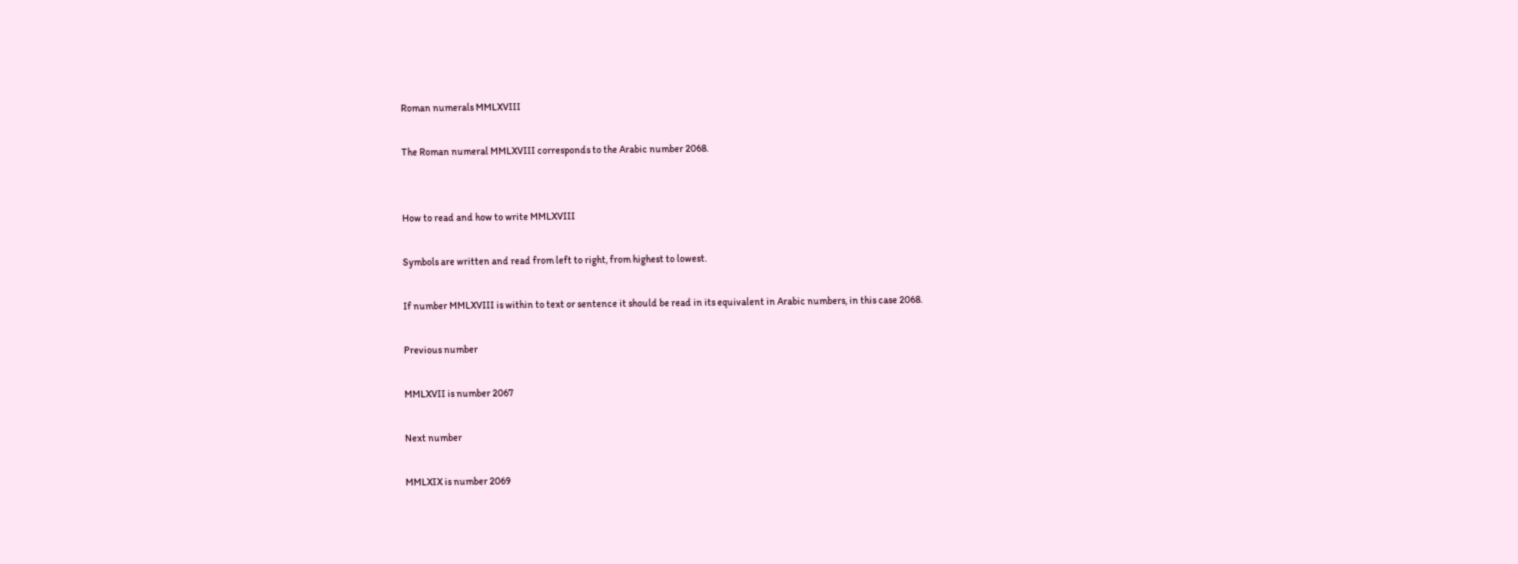Roman numerals MMLXVIII

The Roman numeral MMLXVIII corresponds to the Arabic number 2068.


How to read and how to write MMLXVIII

Symbols are written and read from left to right, from highest to lowest.

If number MMLXVIII is within to text or sentence it should be read in its equivalent in Arabic numbers, in this case 2068.

Previous number

MMLXVII is number 2067

Next number

MMLXIX is number 2069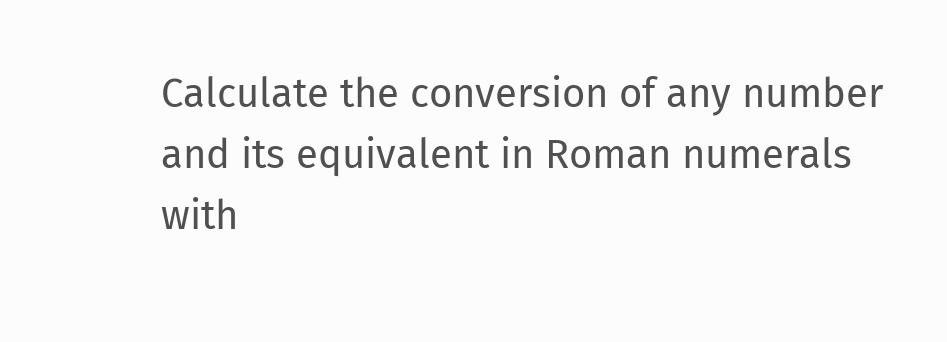Calculate the conversion of any number and its equivalent in Roman numerals with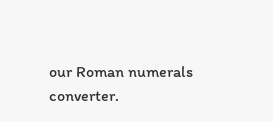our Roman numerals converter.